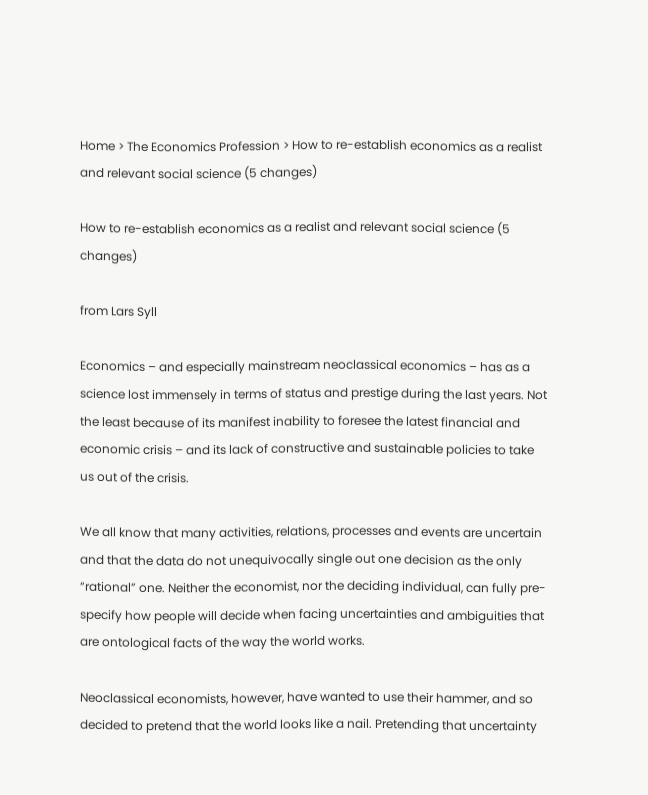Home > The Economics Profession > How to re-establish economics as a realist and relevant social science (5 changes)

How to re-establish economics as a realist and relevant social science (5 changes)

from Lars Syll

Economics – and especially mainstream neoclassical economics – has as a science lost immensely in terms of status and prestige during the last years. Not the least because of its manifest inability to foresee the latest financial and economic crisis – and its lack of constructive and sustainable policies to take us out of the crisis.

We all know that many activities, relations, processes and events are uncertain and that the data do not unequivocally single out one decision as the only “rational” one. Neither the economist, nor the deciding individual, can fully pre-specify how people will decide when facing uncertainties and ambiguities that are ontological facts of the way the world works.

Neoclassical economists, however, have wanted to use their hammer, and so decided to pretend that the world looks like a nail. Pretending that uncertainty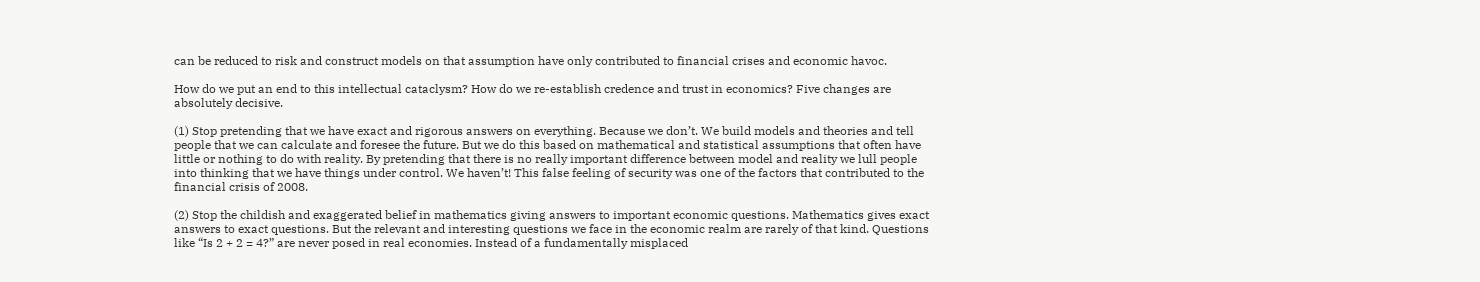can be reduced to risk and construct models on that assumption have only contributed to financial crises and economic havoc.

How do we put an end to this intellectual cataclysm? How do we re-establish credence and trust in economics? Five changes are absolutely decisive.

(1) Stop pretending that we have exact and rigorous answers on everything. Because we don’t. We build models and theories and tell people that we can calculate and foresee the future. But we do this based on mathematical and statistical assumptions that often have little or nothing to do with reality. By pretending that there is no really important difference between model and reality we lull people into thinking that we have things under control. We haven’t! This false feeling of security was one of the factors that contributed to the financial crisis of 2008.

(2) Stop the childish and exaggerated belief in mathematics giving answers to important economic questions. Mathematics gives exact answers to exact questions. But the relevant and interesting questions we face in the economic realm are rarely of that kind. Questions like “Is 2 + 2 = 4?” are never posed in real economies. Instead of a fundamentally misplaced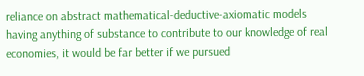reliance on abstract mathematical-deductive-axiomatic models having anything of substance to contribute to our knowledge of real economies, it would be far better if we pursued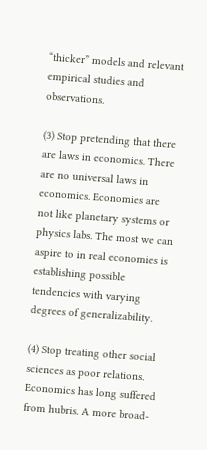“thicker” models and relevant empirical studies and observations.

(3) Stop pretending that there are laws in economics. There are no universal laws in economics. Economies are not like planetary systems or physics labs. The most we can aspire to in real economies is establishing possible tendencies with varying degrees of generalizability.

(4) Stop treating other social sciences as poor relations. Economics has long suffered from hubris. A more broad-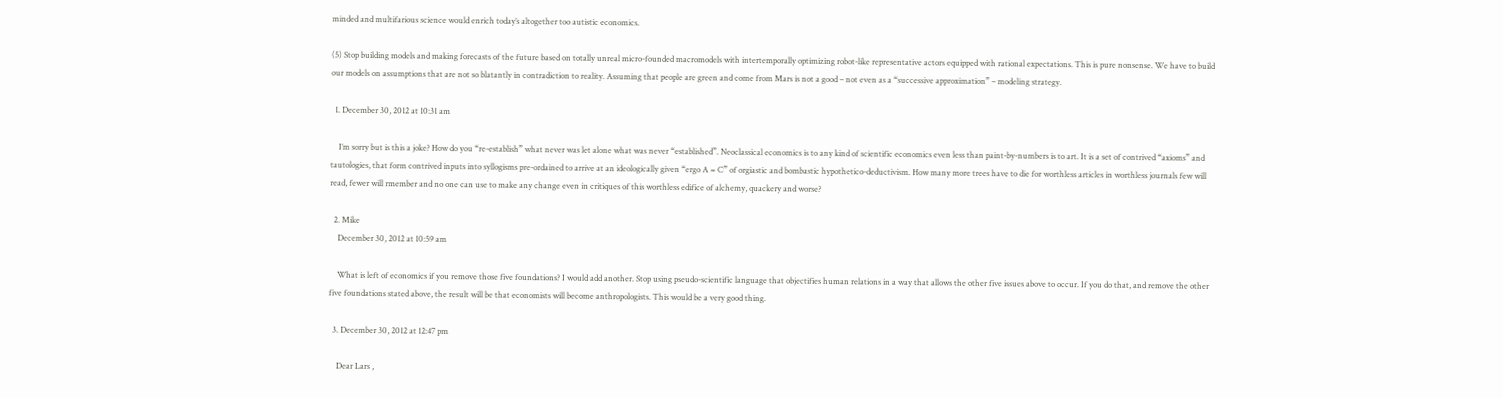minded and multifarious science would enrich today’s altogether too autistic economics.

(5) Stop building models and making forecasts of the future based on totally unreal micro-founded macromodels with intertemporally optimizing robot-like representative actors equipped with rational expectations. This is pure nonsense. We have to build our models on assumptions that are not so blatantly in contradiction to reality. Assuming that people are green and come from Mars is not a good – not even as a “successive approximation” – modeling strategy.

  1. December 30, 2012 at 10:31 am

    I’m sorry but is this a joke? How do you “re-establish” what never was let alone what was never “established”. Neoclassical economics is to any kind of scientific economics even less than paint-by-numbers is to art. It is a set of contrived “axioms” and tautologies, that form contrived inputs into syllogisms pre-ordained to arrive at an ideologically given “ergo A = C” of orgiastic and bombastic hypothetico-deductivism. How many more trees have to die for worthless articles in worthless journals few will read, fewer will rmember and no one can use to make any change even in critiques of this worthless edifice of alchemy, quackery and worse?

  2. Mike
    December 30, 2012 at 10:59 am

    What is left of economics if you remove those five foundations? I would add another. Stop using pseudo-scientific language that objectifies human relations in a way that allows the other five issues above to occur. If you do that, and remove the other five foundations stated above, the result will be that economists will become anthropologists. This would be a very good thing.

  3. December 30, 2012 at 12:47 pm

    Dear Lars ,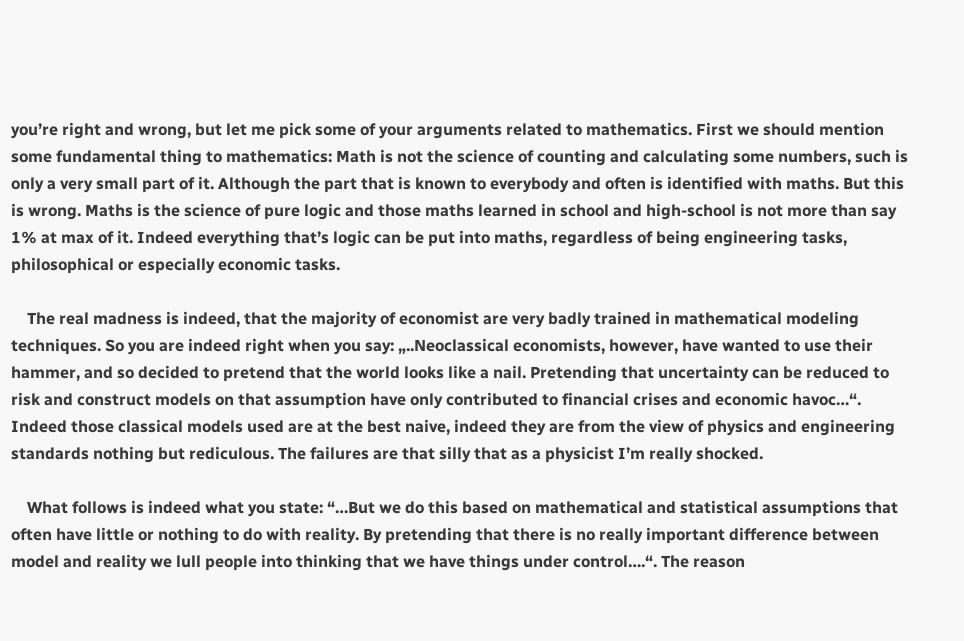you’re right and wrong, but let me pick some of your arguments related to mathematics. First we should mention some fundamental thing to mathematics: Math is not the science of counting and calculating some numbers, such is only a very small part of it. Although the part that is known to everybody and often is identified with maths. But this is wrong. Maths is the science of pure logic and those maths learned in school and high-school is not more than say 1% at max of it. Indeed everything that’s logic can be put into maths, regardless of being engineering tasks, philosophical or especially economic tasks.

    The real madness is indeed, that the majority of economist are very badly trained in mathematical modeling techniques. So you are indeed right when you say: „..Neoclassical economists, however, have wanted to use their hammer, and so decided to pretend that the world looks like a nail. Pretending that uncertainty can be reduced to risk and construct models on that assumption have only contributed to financial crises and economic havoc…“. Indeed those classical models used are at the best naive, indeed they are from the view of physics and engineering standards nothing but rediculous. The failures are that silly that as a physicist I’m really shocked.

    What follows is indeed what you state: “…But we do this based on mathematical and statistical assumptions that often have little or nothing to do with reality. By pretending that there is no really important difference between model and reality we lull people into thinking that we have things under control….“. The reason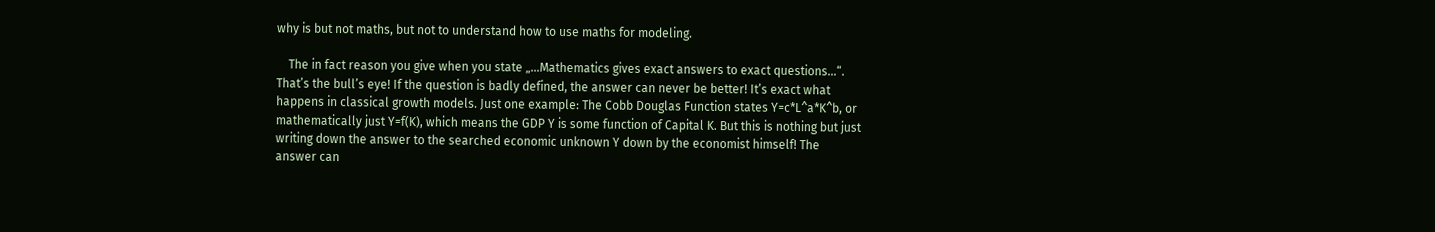why is but not maths, but not to understand how to use maths for modeling.

    The in fact reason you give when you state „…Mathematics gives exact answers to exact questions…“. That’s the bull’s eye! If the question is badly defined, the answer can never be better! It’s exact what happens in classical growth models. Just one example: The Cobb Douglas Function states Y=c*L^a*K^b, or mathematically just Y=f(K), which means the GDP Y is some function of Capital K. But this is nothing but just writing down the answer to the searched economic unknown Y down by the economist himself! The answer can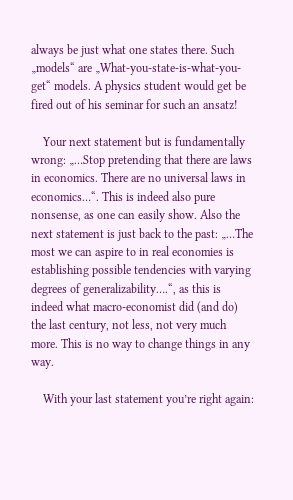always be just what one states there. Such „models“ are „What-you-state-is-what-you-get“ models. A physics student would get be fired out of his seminar for such an ansatz!

    Your next statement but is fundamentally wrong: „…Stop pretending that there are laws in economics. There are no universal laws in economics…“. This is indeed also pure nonsense, as one can easily show. Also the next statement is just back to the past: „…The most we can aspire to in real economies is establishing possible tendencies with varying degrees of generalizability….“, as this is indeed what macro-economist did (and do) the last century, not less, not very much more. This is no way to change things in any way.

    With your last statement you’re right again: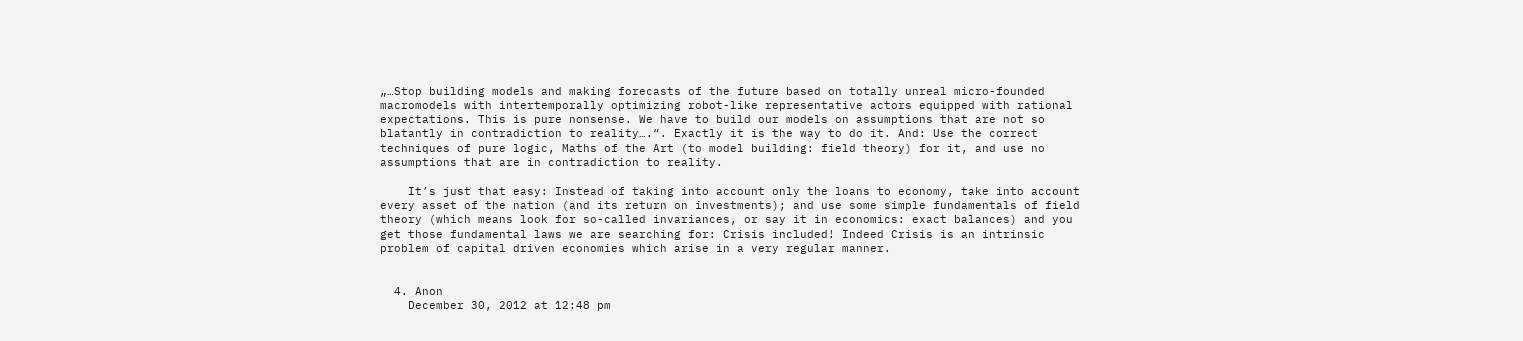„…Stop building models and making forecasts of the future based on totally unreal micro-founded macromodels with intertemporally optimizing robot-like representative actors equipped with rational expectations. This is pure nonsense. We have to build our models on assumptions that are not so blatantly in contradiction to reality….“. Exactly it is the way to do it. And: Use the correct techniques of pure logic, Maths of the Art (to model building: field theory) for it, and use no assumptions that are in contradiction to reality.

    It’s just that easy: Instead of taking into account only the loans to economy, take into account every asset of the nation (and its return on investments); and use some simple fundamentals of field theory (which means look for so-called invariances, or say it in economics: exact balances) and you get those fundamental laws we are searching for: Crisis included! Indeed Crisis is an intrinsic problem of capital driven economies which arise in a very regular manner.


  4. Anon
    December 30, 2012 at 12:48 pm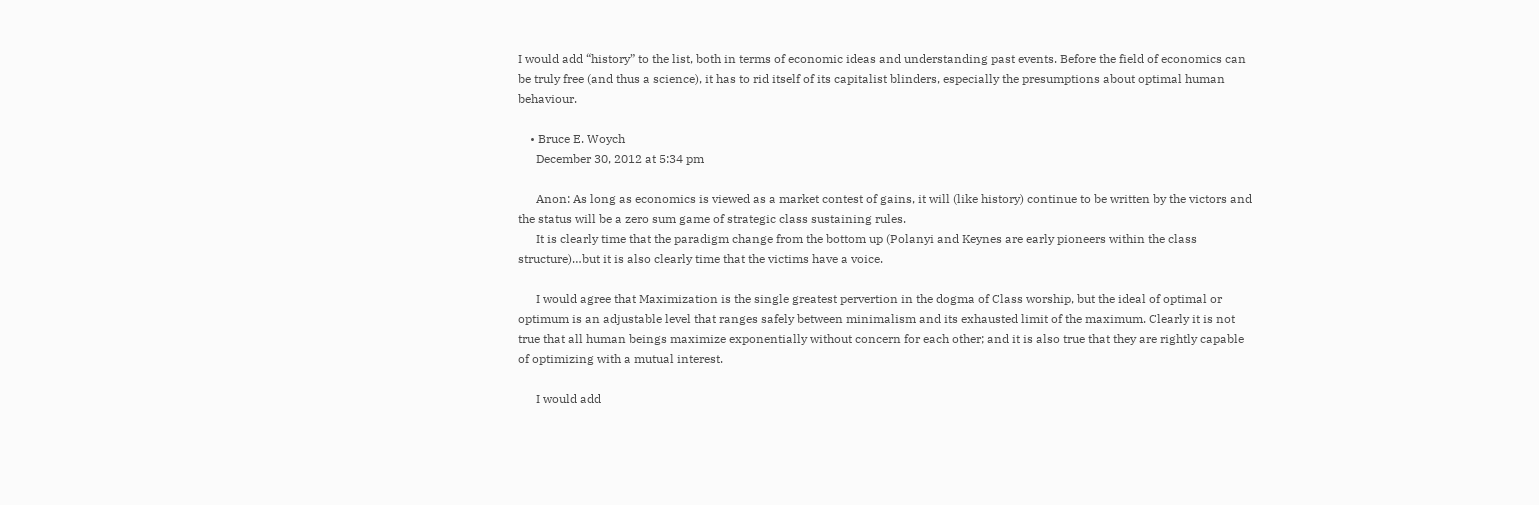I would add “history” to the list, both in terms of economic ideas and understanding past events. Before the field of economics can be truly free (and thus a science), it has to rid itself of its capitalist blinders, especially the presumptions about optimal human behaviour.

    • Bruce E. Woych
      December 30, 2012 at 5:34 pm

      Anon: As long as economics is viewed as a market contest of gains, it will (like history) continue to be written by the victors and the status will be a zero sum game of strategic class sustaining rules.
      It is clearly time that the paradigm change from the bottom up (Polanyi and Keynes are early pioneers within the class structure)…but it is also clearly time that the victims have a voice.

      I would agree that Maximization is the single greatest pervertion in the dogma of Class worship, but the ideal of optimal or optimum is an adjustable level that ranges safely between minimalism and its exhausted limit of the maximum. Clearly it is not true that all human beings maximize exponentially without concern for each other; and it is also true that they are rightly capable of optimizing with a mutual interest.

      I would add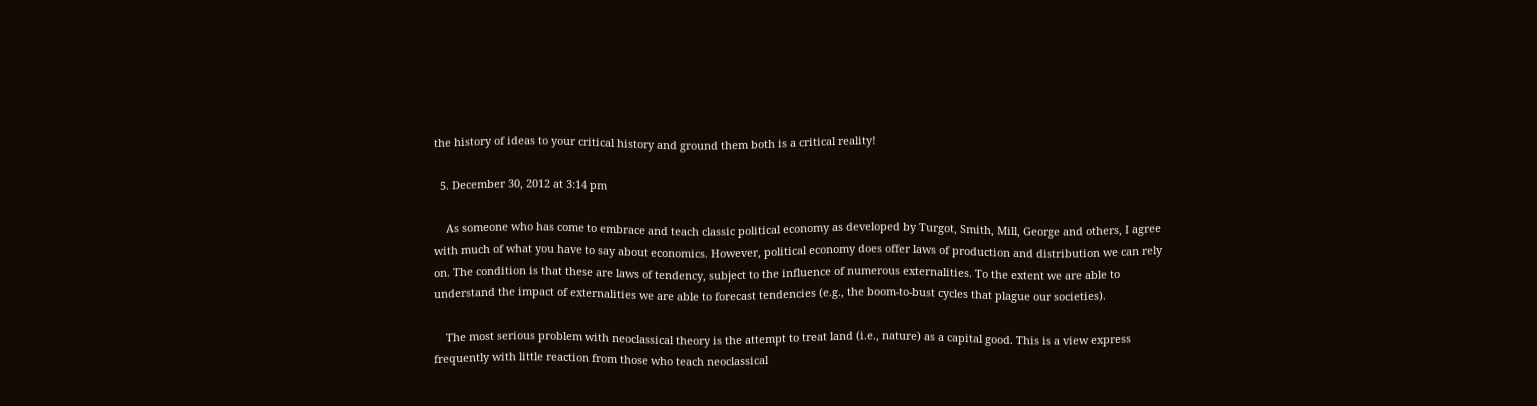the history of ideas to your critical history and ground them both is a critical reality!

  5. December 30, 2012 at 3:14 pm

    As someone who has come to embrace and teach classic political economy as developed by Turgot, Smith, Mill, George and others, I agree with much of what you have to say about economics. However, political economy does offer laws of production and distribution we can rely on. The condition is that these are laws of tendency, subject to the influence of numerous externalities. To the extent we are able to understand the impact of externalities we are able to forecast tendencies (e.g., the boom-to-bust cycles that plague our societies).

    The most serious problem with neoclassical theory is the attempt to treat land (i.e., nature) as a capital good. This is a view express frequently with little reaction from those who teach neoclassical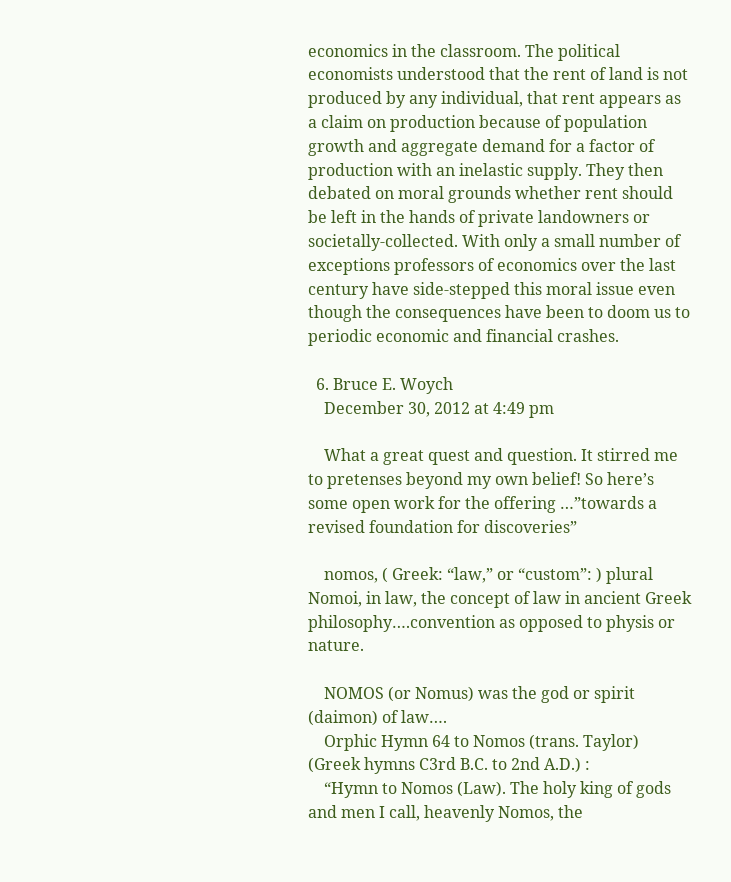economics in the classroom. The political economists understood that the rent of land is not produced by any individual, that rent appears as a claim on production because of population growth and aggregate demand for a factor of production with an inelastic supply. They then debated on moral grounds whether rent should be left in the hands of private landowners or societally-collected. With only a small number of exceptions professors of economics over the last century have side-stepped this moral issue even though the consequences have been to doom us to periodic economic and financial crashes.

  6. Bruce E. Woych
    December 30, 2012 at 4:49 pm

    What a great quest and question. It stirred me to pretenses beyond my own belief! So here’s some open work for the offering …”towards a revised foundation for discoveries”

    nomos, ( Greek: “law,” or “custom”: ) plural Nomoi, in law, the concept of law in ancient Greek philosophy….convention as opposed to physis or nature.

    NOMOS (or Nomus) was the god or spirit (daimon) of law….
    Orphic Hymn 64 to Nomos (trans. Taylor) (Greek hymns C3rd B.C. to 2nd A.D.) :
    “Hymn to Nomos (Law). The holy king of gods and men I call, heavenly Nomos, the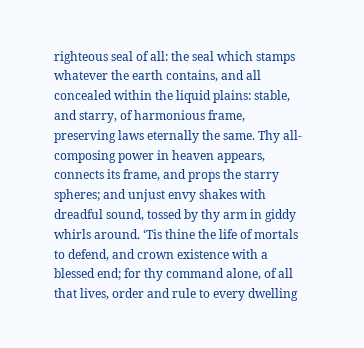righteous seal of all: the seal which stamps whatever the earth contains, and all concealed within the liquid plains: stable, and starry, of harmonious frame, preserving laws eternally the same. Thy all-composing power in heaven appears, connects its frame, and props the starry spheres; and unjust envy shakes with dreadful sound, tossed by thy arm in giddy whirls around. ‘Tis thine the life of mortals to defend, and crown existence with a blessed end; for thy command alone, of all that lives, order and rule to every dwelling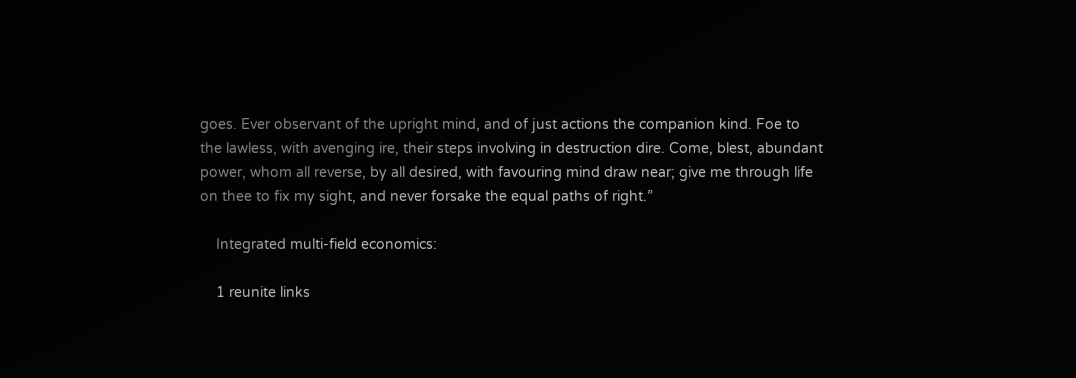goes. Ever observant of the upright mind, and of just actions the companion kind. Foe to the lawless, with avenging ire, their steps involving in destruction dire. Come, blest, abundant power, whom all reverse, by all desired, with favouring mind draw near; give me through life on thee to fix my sight, and never forsake the equal paths of right.”

    Integrated multi-field economics:

    1 reunite links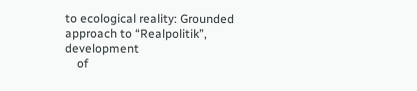to ecological reality: Grounded approach to “Realpolitik”, development
    of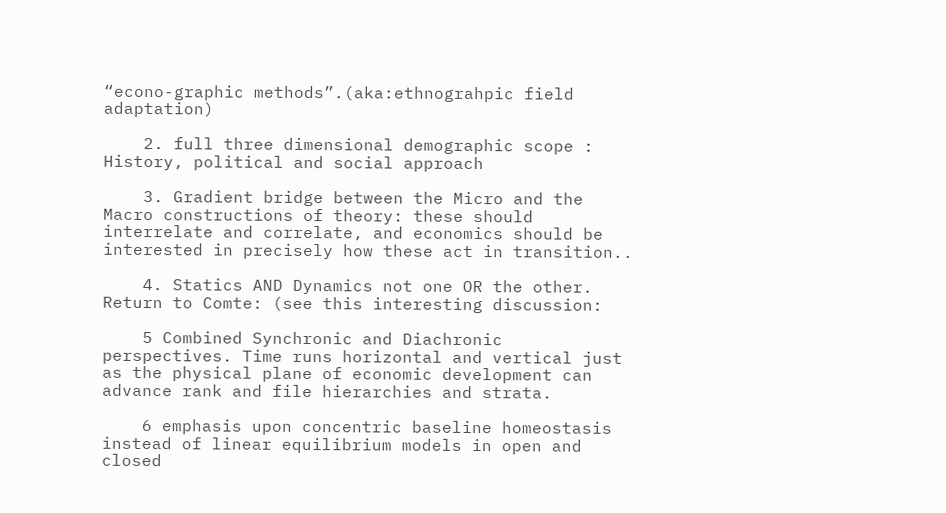“econo-graphic methods”.(aka:ethnograhpic field adaptation)

    2. full three dimensional demographic scope : History, political and social approach

    3. Gradient bridge between the Micro and the Macro constructions of theory: these should interrelate and correlate, and economics should be interested in precisely how these act in transition..

    4. Statics AND Dynamics not one OR the other. Return to Comte: (see this interesting discussion:

    5 Combined Synchronic and Diachronic perspectives. Time runs horizontal and vertical just as the physical plane of economic development can advance rank and file hierarchies and strata.

    6 emphasis upon concentric baseline homeostasis instead of linear equilibrium models in open and closed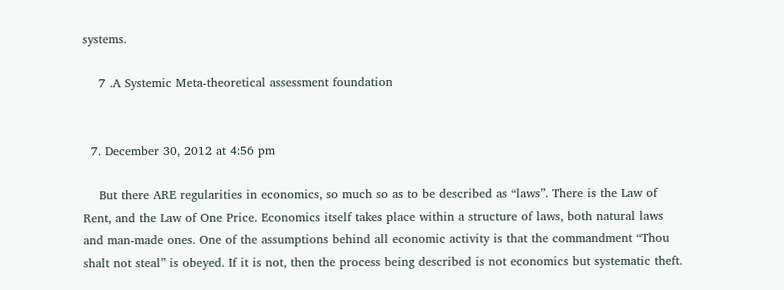systems.

    7 .A Systemic Meta-theoretical assessment foundation


  7. December 30, 2012 at 4:56 pm

    But there ARE regularities in economics, so much so as to be described as “laws”. There is the Law of Rent, and the Law of One Price. Economics itself takes place within a structure of laws, both natural laws and man-made ones. One of the assumptions behind all economic activity is that the commandment “Thou shalt not steal” is obeyed. If it is not, then the process being described is not economics but systematic theft.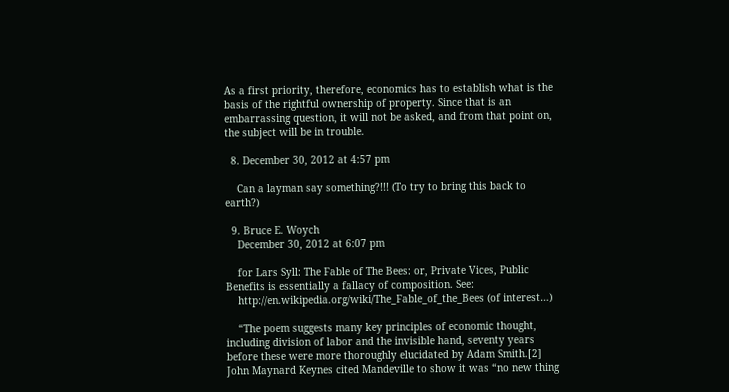As a first priority, therefore, economics has to establish what is the basis of the rightful ownership of property. Since that is an embarrassing question, it will not be asked, and from that point on, the subject will be in trouble.

  8. December 30, 2012 at 4:57 pm

    Can a layman say something?!!! (To try to bring this back to earth?)

  9. Bruce E. Woych
    December 30, 2012 at 6:07 pm

    for Lars Syll: The Fable of The Bees: or, Private Vices, Public Benefits is essentially a fallacy of composition. See:
    http://en.wikipedia.org/wiki/The_Fable_of_the_Bees (of interest…)

    “The poem suggests many key principles of economic thought, including division of labor and the invisible hand, seventy years before these were more thoroughly elucidated by Adam Smith.[2] John Maynard Keynes cited Mandeville to show it was “no new thing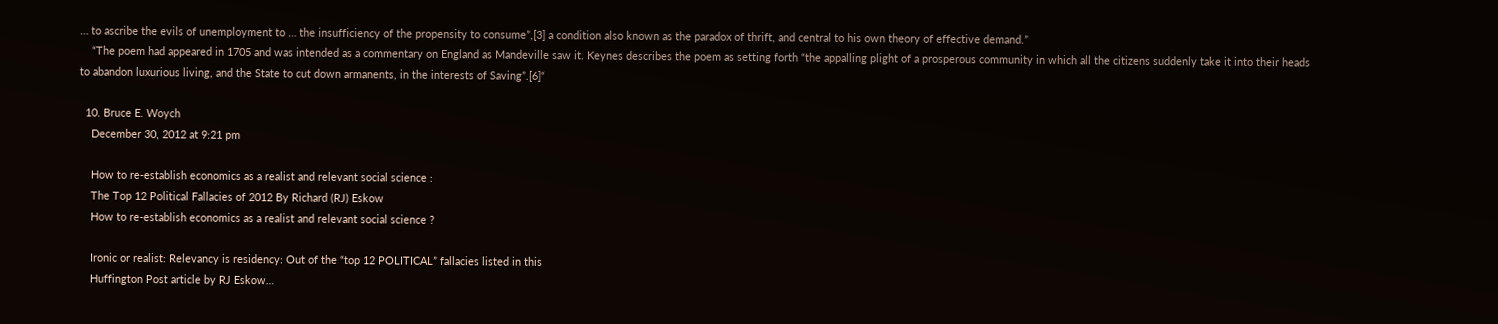… to ascribe the evils of unemployment to … the insufficiency of the propensity to consume”,[3] a condition also known as the paradox of thrift, and central to his own theory of effective demand.”
    “The poem had appeared in 1705 and was intended as a commentary on England as Mandeville saw it. Keynes describes the poem as setting forth “the appalling plight of a prosperous community in which all the citizens suddenly take it into their heads to abandon luxurious living, and the State to cut down armanents, in the interests of Saving”.[6]“

  10. Bruce E. Woych
    December 30, 2012 at 9:21 pm

    How to re-establish economics as a realist and relevant social science :
    The Top 12 Political Fallacies of 2012 By Richard (RJ) Eskow
    How to re-establish economics as a realist and relevant social science ?

    Ironic or realist: Relevancy is residency: Out of the “top 12 POLITICAL” fallacies listed in this
    Huffington Post article by RJ Eskow…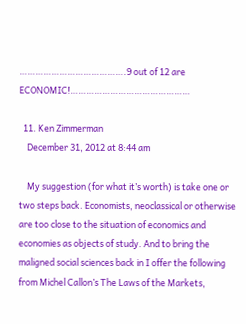………………………………….9 out of 12 are ECONOMIC!………………………………………

  11. Ken Zimmerman
    December 31, 2012 at 8:44 am

    My suggestion (for what it’s worth) is take one or two steps back. Economists, neoclassical or otherwise are too close to the situation of economics and economies as objects of study. And to bring the maligned social sciences back in I offer the following from Michel Callon’s The Laws of the Markets,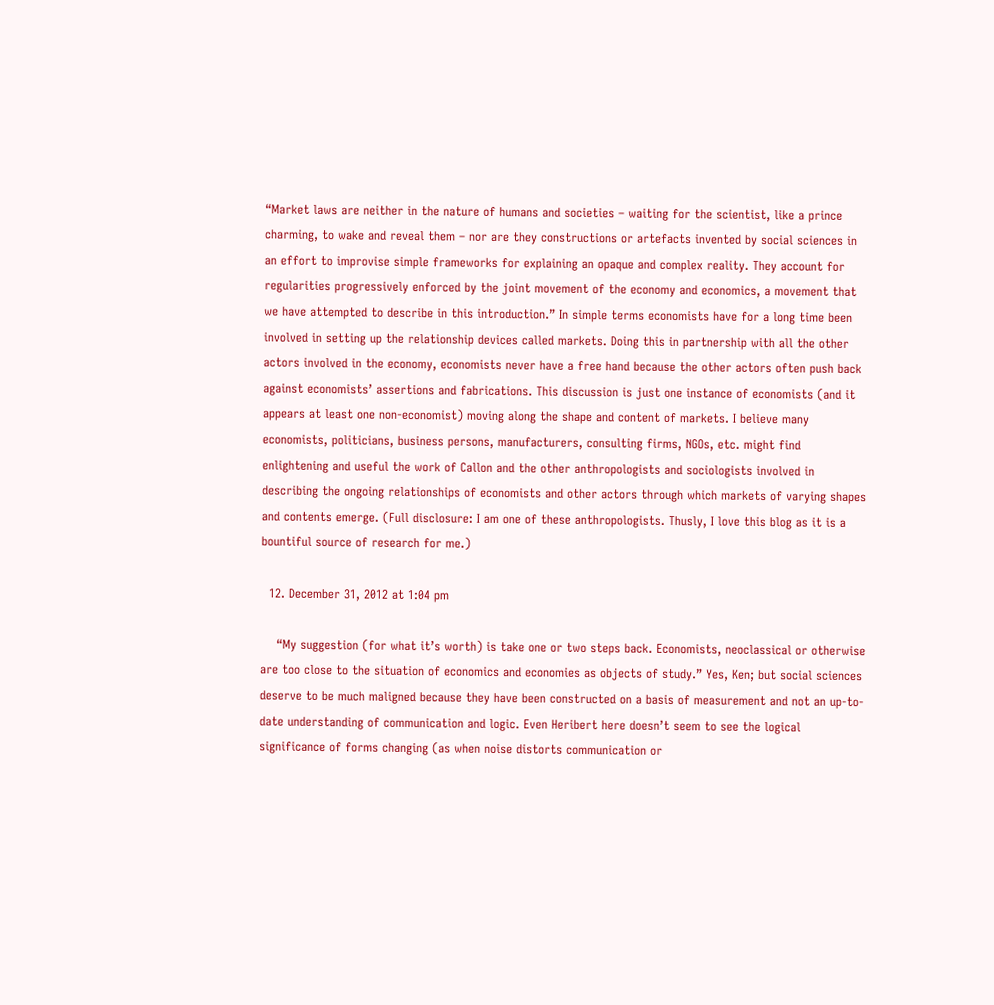“Market laws are neither in the nature of humans and societies – waiting for the scientist, like a prince charming, to wake and reveal them – nor are they constructions or artefacts invented by social sciences in an effort to improvise simple frameworks for explaining an opaque and complex reality. They account for regularities progressively enforced by the joint movement of the economy and economics, a movement that we have attempted to describe in this introduction.” In simple terms economists have for a long time been involved in setting up the relationship devices called markets. Doing this in partnership with all the other actors involved in the economy, economists never have a free hand because the other actors often push back against economists’ assertions and fabrications. This discussion is just one instance of economists (and it appears at least one non-economist) moving along the shape and content of markets. I believe many economists, politicians, business persons, manufacturers, consulting firms, NGOs, etc. might find enlightening and useful the work of Callon and the other anthropologists and sociologists involved in describing the ongoing relationships of economists and other actors through which markets of varying shapes and contents emerge. (Full disclosure: I am one of these anthropologists. Thusly, I love this blog as it is a bountiful source of research for me.)

  12. December 31, 2012 at 1:04 pm

    “My suggestion (for what it’s worth) is take one or two steps back. Economists, neoclassical or otherwise are too close to the situation of economics and economies as objects of study.” Yes, Ken; but social sciences deserve to be much maligned because they have been constructed on a basis of measurement and not an up-to-date understanding of communication and logic. Even Heribert here doesn’t seem to see the logical significance of forms changing (as when noise distorts communication or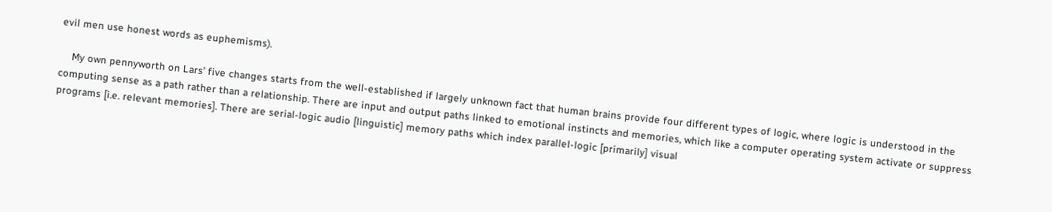evil men use honest words as euphemisms).

    My own pennyworth on Lars’ five changes starts from the well-established if largely unknown fact that human brains provide four different types of logic, where logic is understood in the computing sense as a path rather than a relationship. There are input and output paths linked to emotional instincts and memories, which like a computer operating system activate or suppress programs [i.e. relevant memories]. There are serial-logic audio [linguistic] memory paths which index parallel-logic [primarily] visual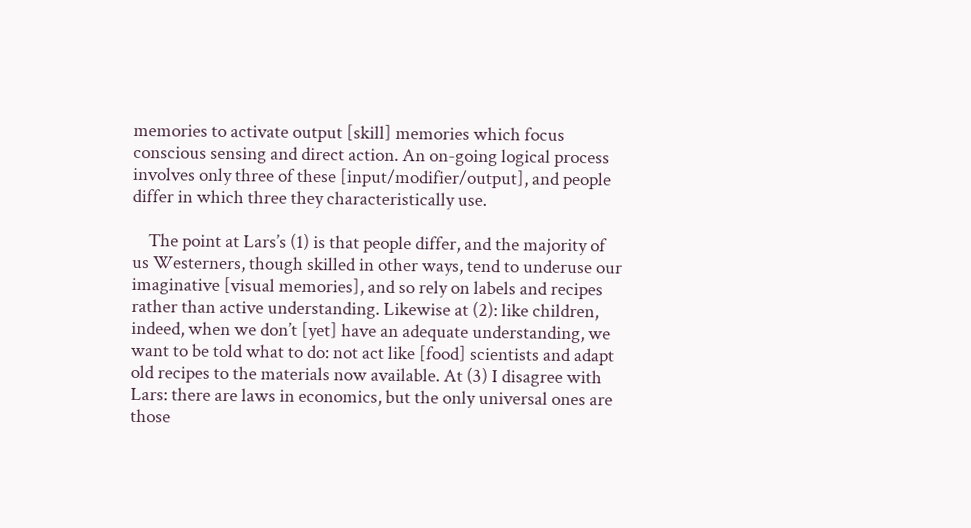memories to activate output [skill] memories which focus conscious sensing and direct action. An on-going logical process involves only three of these [input/modifier/output], and people differ in which three they characteristically use.

    The point at Lars’s (1) is that people differ, and the majority of us Westerners, though skilled in other ways, tend to underuse our imaginative [visual memories], and so rely on labels and recipes rather than active understanding. Likewise at (2): like children, indeed, when we don’t [yet] have an adequate understanding, we want to be told what to do: not act like [food] scientists and adapt old recipes to the materials now available. At (3) I disagree with Lars: there are laws in economics, but the only universal ones are those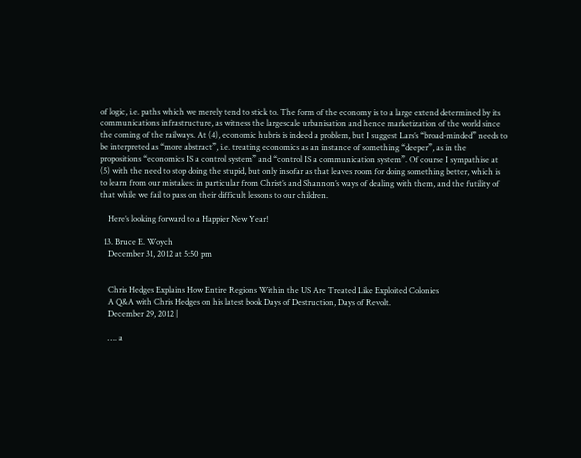of logic, i.e. paths which we merely tend to stick to. The form of the economy is to a large extend determined by its communications infrastructure, as witness the largescale urbanisation and hence marketization of the world since the coming of the railways. At (4), economic hubris is indeed a problem, but I suggest Lars’s “broad-minded” needs to be interpreted as “more abstract”, i.e. treating economics as an instance of something “deeper”, as in the propositions “economics IS a control system” and “control IS a communication system”. Of course I sympathise at (5) with the need to stop doing the stupid, but only insofar as that leaves room for doing something better, which is to learn from our mistakes: in particular from Christ’s and Shannon’s ways of dealing with them, and the futility of that while we fail to pass on their difficult lessons to our children.

    Here’s looking forward to a Happier New Year!

  13. Bruce E. Woych
    December 31, 2012 at 5:50 pm


    Chris Hedges Explains How Entire Regions Within the US Are Treated Like Exploited Colonies
    A Q&A with Chris Hedges on his latest book Days of Destruction, Days of Revolt.
    December 29, 2012 |

    …. a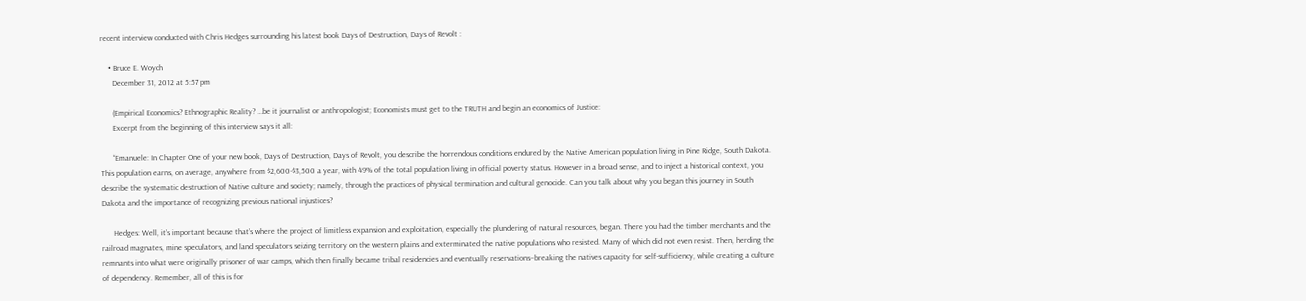recent interview conducted with Chris Hedges surrounding his latest book Days of Destruction, Days of Revolt :

    • Bruce E. Woych
      December 31, 2012 at 5:57 pm

      (Empirical Economics? Ethnographic Reality? …be it journalist or anthropologist; Economists must get to the TRUTH and begin an economics of Justice:
      Excerpt from the beginning of this interview says it all:

      “Emanuele: In Chapter One of your new book, Days of Destruction, Days of Revolt, you describe the horrendous conditions endured by the Native American population living in Pine Ridge, South Dakota. This population earns, on average, anywhere from $2,600-$3,500 a year, with 49% of the total population living in official poverty status. However in a broad sense, and to inject a historical context, you describe the systematic destruction of Native culture and society; namely, through the practices of physical termination and cultural genocide. Can you talk about why you began this journey in South Dakota and the importance of recognizing previous national injustices?

      Hedges: Well, it’s important because that’s where the project of limitless expansion and exploitation, especially the plundering of natural resources, began. There you had the timber merchants and the railroad magnates, mine speculators, and land speculators seizing territory on the western plains and exterminated the native populations who resisted. Many of which did not even resist. Then, herding the remnants into what were originally prisoner of war camps, which then finally became tribal residencies and eventually reservations–breaking the natives capacity for self-sufficiency, while creating a culture of dependency. Remember, all of this is for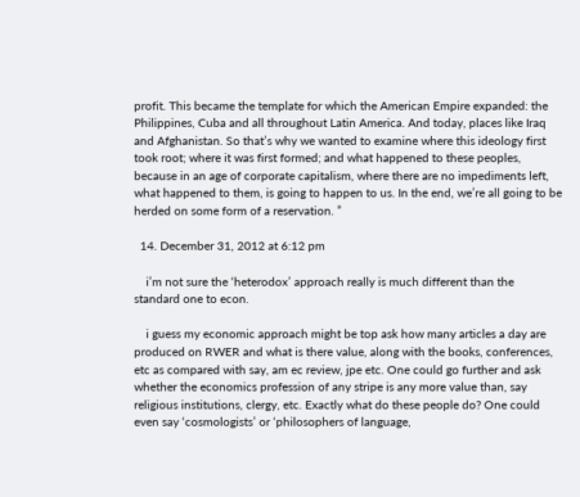profit. This became the template for which the American Empire expanded: the Philippines, Cuba and all throughout Latin America. And today, places like Iraq and Afghanistan. So that’s why we wanted to examine where this ideology first took root; where it was first formed; and what happened to these peoples, because in an age of corporate capitalism, where there are no impediments left, what happened to them, is going to happen to us. In the end, we’re all going to be herded on some form of a reservation. ”

  14. December 31, 2012 at 6:12 pm

    i’m not sure the ‘heterodox’ approach really is much different than the standard one to econ.

    i guess my economic approach might be top ask how many articles a day are produced on RWER and what is there value, along with the books, conferences, etc as compared with say, am ec review, jpe etc. One could go further and ask whether the economics profession of any stripe is any more value than, say religious institutions, clergy, etc. Exactly what do these people do? One could even say ‘cosmologists’ or ‘philosophers of language,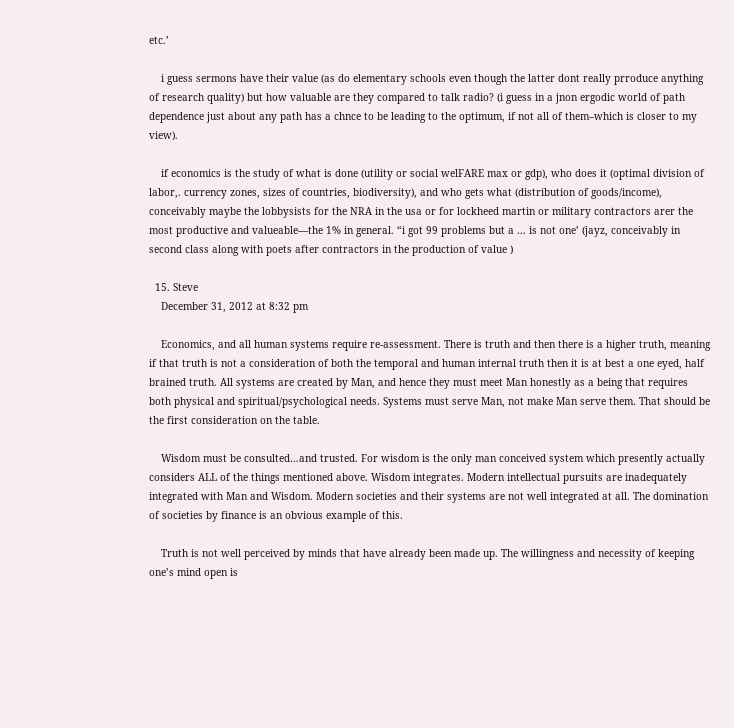etc.’

    i guess sermons have their value (as do elementary schools even though the latter dont really prroduce anything of research quality) but how valuable are they compared to talk radio? (i guess in a jnon ergodic world of path dependence just about any path has a chnce to be leading to the optimum, if not all of them–which is closer to my view).

    if economics is the study of what is done (utility or social welFARE max or gdp), who does it (optimal division of labor,. currency zones, sizes of countries, biodiversity), and who gets what (distribution of goods/income), conceivably maybe the lobbysists for the NRA in the usa or for lockheed martin or military contractors arer the most productive and valueable—the 1% in general. “i got 99 problems but a … is not one’ (jayz, conceivably in second class along with poets after contractors in the production of value )

  15. Steve
    December 31, 2012 at 8:32 pm

    Economics, and all human systems require re-assessment. There is truth and then there is a higher truth, meaning if that truth is not a consideration of both the temporal and human internal truth then it is at best a one eyed, half brained truth. All systems are created by Man, and hence they must meet Man honestly as a being that requires both physical and spiritual/psychological needs. Systems must serve Man, not make Man serve them. That should be the first consideration on the table.

    Wisdom must be consulted…and trusted. For wisdom is the only man conceived system which presently actually considers ALL of the things mentioned above. Wisdom integrates. Modern intellectual pursuits are inadequately integrated with Man and Wisdom. Modern societies and their systems are not well integrated at all. The domination of societies by finance is an obvious example of this.

    Truth is not well perceived by minds that have already been made up. The willingness and necessity of keeping one’s mind open is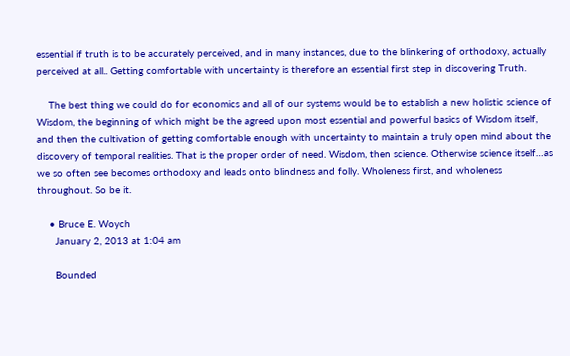essential if truth is to be accurately perceived, and in many instances, due to the blinkering of orthodoxy, actually perceived at all.. Getting comfortable with uncertainty is therefore an essential first step in discovering Truth.

    The best thing we could do for economics and all of our systems would be to establish a new holistic science of Wisdom, the beginning of which might be the agreed upon most essential and powerful basics of Wisdom itself, and then the cultivation of getting comfortable enough with uncertainty to maintain a truly open mind about the discovery of temporal realities. That is the proper order of need. Wisdom, then science. Otherwise science itself…as we so often see becomes orthodoxy and leads onto blindness and folly. Wholeness first, and wholeness throughout. So be it.

    • Bruce E. Woych
      January 2, 2013 at 1:04 am

      Bounded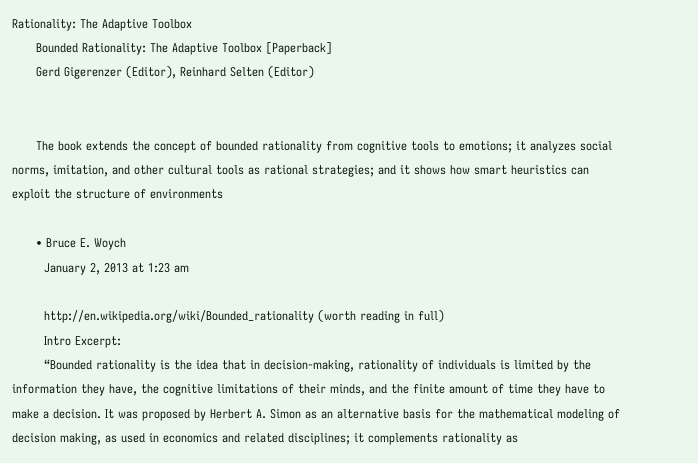Rationality: The Adaptive Toolbox
      Bounded Rationality: The Adaptive Toolbox [Paperback]
      Gerd Gigerenzer (Editor), Reinhard Selten (Editor)


      The book extends the concept of bounded rationality from cognitive tools to emotions; it analyzes social norms, imitation, and other cultural tools as rational strategies; and it shows how smart heuristics can exploit the structure of environments

      • Bruce E. Woych
        January 2, 2013 at 1:23 am

        http://en.wikipedia.org/wiki/Bounded_rationality (worth reading in full)
        Intro Excerpt:
        “Bounded rationality is the idea that in decision-making, rationality of individuals is limited by the information they have, the cognitive limitations of their minds, and the finite amount of time they have to make a decision. It was proposed by Herbert A. Simon as an alternative basis for the mathematical modeling of decision making, as used in economics and related disciplines; it complements rationality as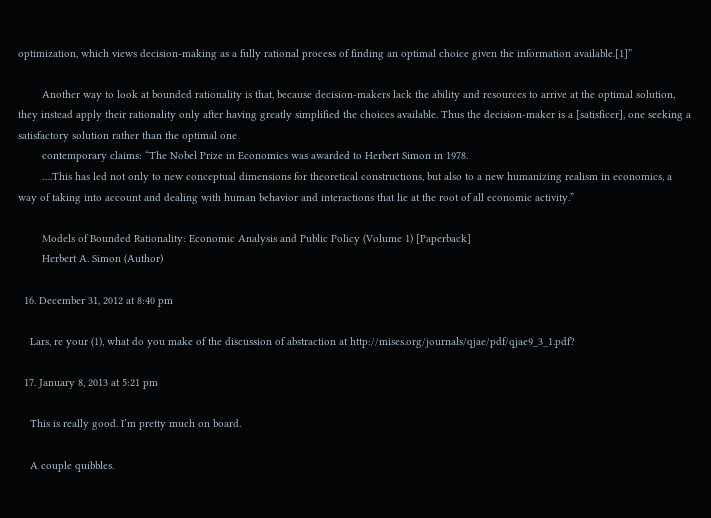optimization, which views decision-making as a fully rational process of finding an optimal choice given the information available.[1]”

        Another way to look at bounded rationality is that, because decision-makers lack the ability and resources to arrive at the optimal solution, they instead apply their rationality only after having greatly simplified the choices available. Thus the decision-maker is a [satisficer], one seeking a satisfactory solution rather than the optimal one
        contemporary claims: “The Nobel Prize in Economics was awarded to Herbert Simon in 1978.
        ….This has led not only to new conceptual dimensions for theoretical constructions, but also to a new humanizing realism in economics, a way of taking into account and dealing with human behavior and interactions that lie at the root of all economic activity.”

        Models of Bounded Rationality: Economic Analysis and Public Policy (Volume 1) [Paperback]
        Herbert A. Simon (Author)

  16. December 31, 2012 at 8:40 pm

    Lars, re your (1), what do you make of the discussion of abstraction at http://mises.org/journals/qjae/pdf/qjae9_3_1.pdf?

  17. January 8, 2013 at 5:21 pm

    This is really good. I’m pretty much on board.

    A couple quibbles.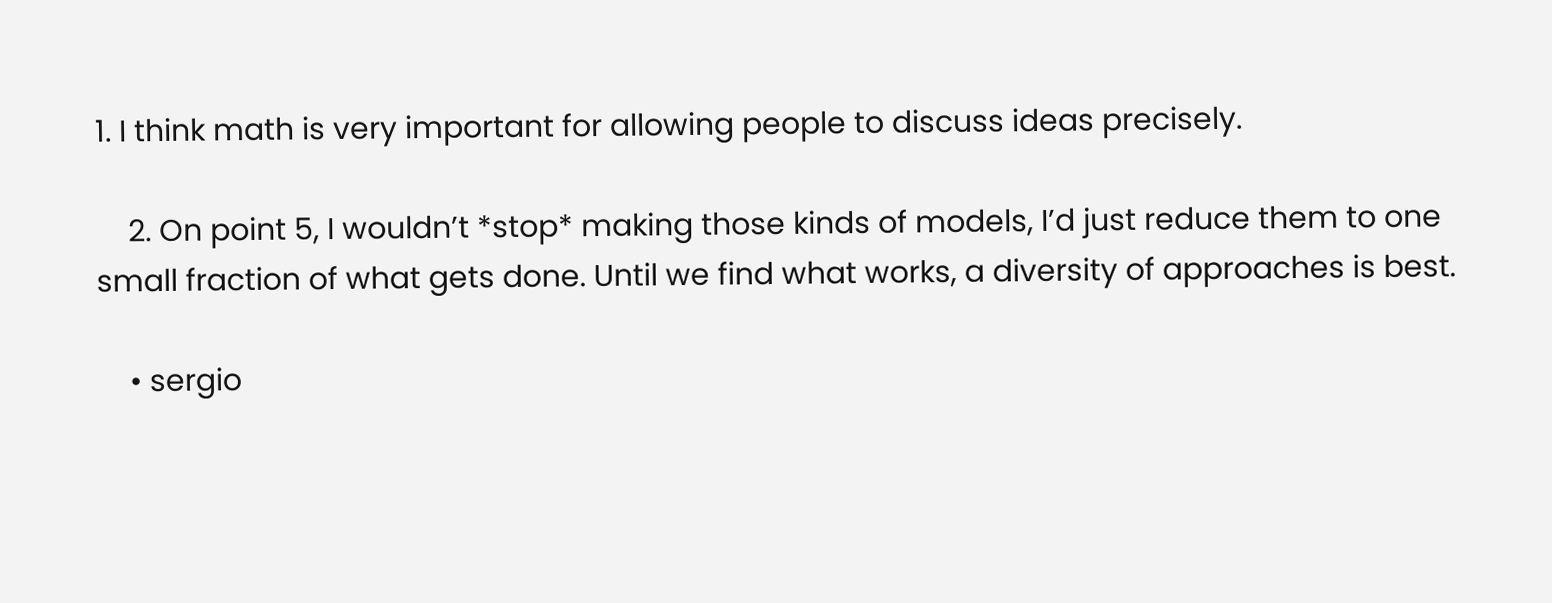1. I think math is very important for allowing people to discuss ideas precisely.

    2. On point 5, I wouldn’t *stop* making those kinds of models, I’d just reduce them to one small fraction of what gets done. Until we find what works, a diversity of approaches is best.

    • sergio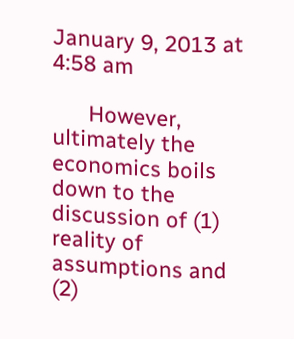January 9, 2013 at 4:58 am

      However, ultimately the economics boils down to the discussion of (1) reality of assumptions and (2)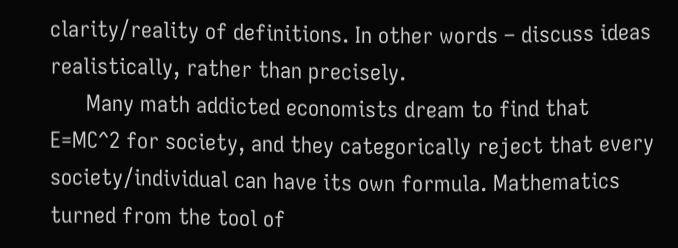clarity/reality of definitions. In other words – discuss ideas realistically, rather than precisely.
      Many math addicted economists dream to find that E=MC^2 for society, and they categorically reject that every society/individual can have its own formula. Mathematics turned from the tool of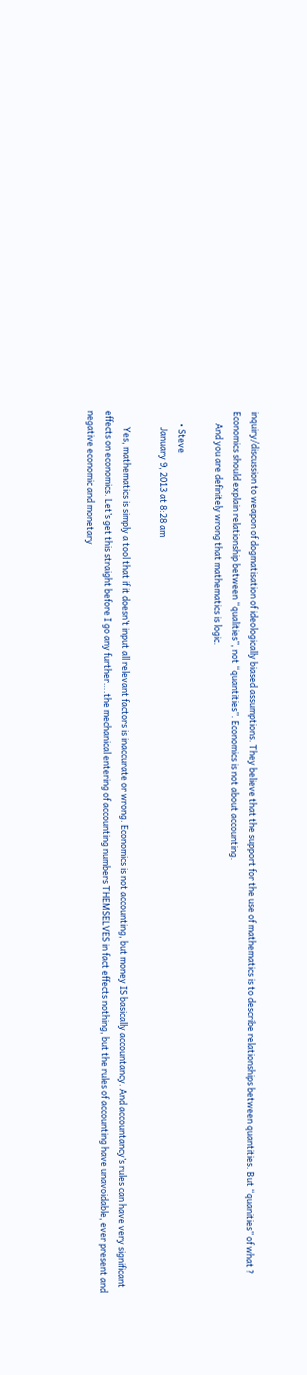inquiry/discussion to weapon of dogmatisation of ideologically biased assumptions. They believe that the support for the use of mathematics is to describe relationships between quantities. But “quanities” of what ? Economics should explain relationship between “qualities”, not “quantities”. Economics is not about accounting.
      And you are definitely wrong that mathematics is logic.

      • Steve
        January 9, 2013 at 8:28 am

        Yes, mathematics is simply a tool that if it doesn’t input all relevant factors is inaccurate or wrong. Economics is not accounting, but money IS basically accountancy. And accountancy’s rules can have very significant effects on economics. Let’s get this straight before I go any further….the mechanical entering of accounting numbers THEMSELVES in fact effects nothing, but the rules of accounting have unavoidable, ever present and negative economic and monetary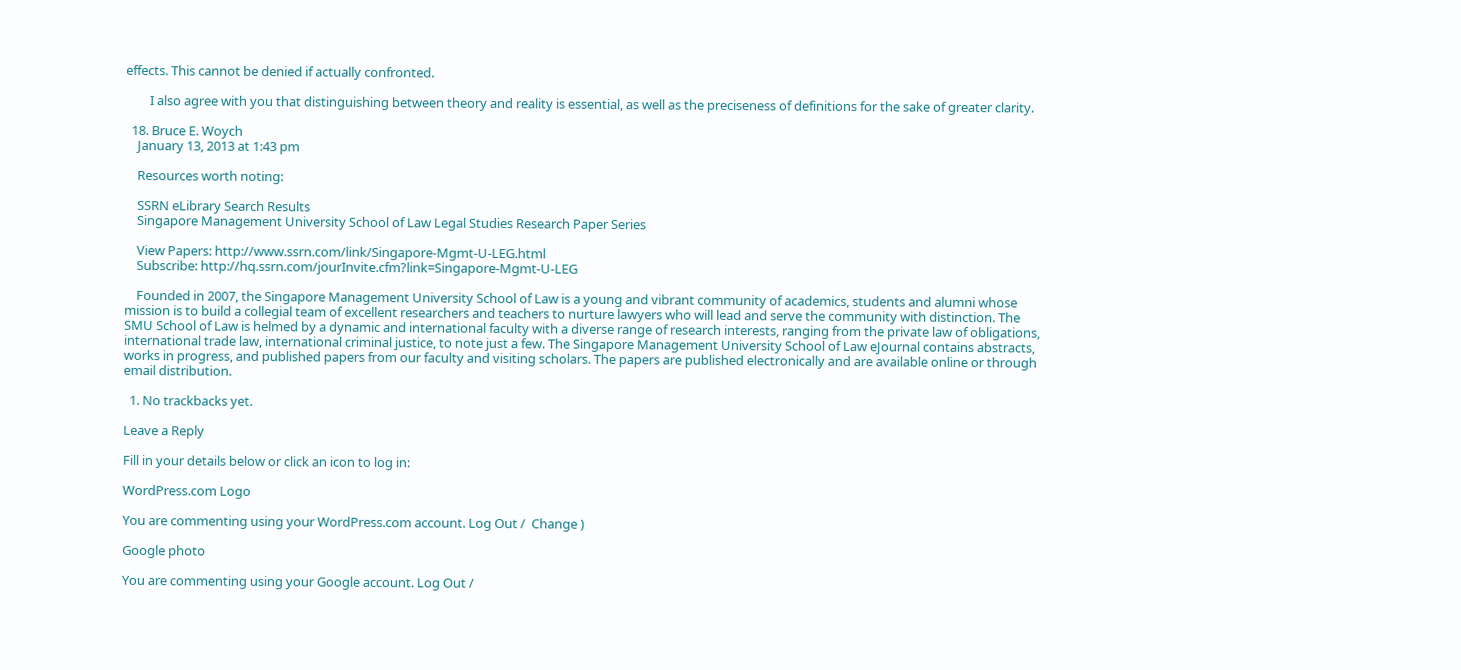effects. This cannot be denied if actually confronted.

        I also agree with you that distinguishing between theory and reality is essential, as well as the preciseness of definitions for the sake of greater clarity.

  18. Bruce E. Woych
    January 13, 2013 at 1:43 pm

    Resources worth noting:

    SSRN eLibrary Search Results
    Singapore Management University School of Law Legal Studies Research Paper Series

    View Papers: http://www.ssrn.com/link/Singapore-Mgmt-U-LEG.html
    Subscribe: http://hq.ssrn.com/jourInvite.cfm?link=Singapore-Mgmt-U-LEG

    Founded in 2007, the Singapore Management University School of Law is a young and vibrant community of academics, students and alumni whose mission is to build a collegial team of excellent researchers and teachers to nurture lawyers who will lead and serve the community with distinction. The SMU School of Law is helmed by a dynamic and international faculty with a diverse range of research interests, ranging from the private law of obligations, international trade law, international criminal justice, to note just a few. The Singapore Management University School of Law eJournal contains abstracts, works in progress, and published papers from our faculty and visiting scholars. The papers are published electronically and are available online or through email distribution.

  1. No trackbacks yet.

Leave a Reply

Fill in your details below or click an icon to log in:

WordPress.com Logo

You are commenting using your WordPress.com account. Log Out /  Change )

Google photo

You are commenting using your Google account. Log Out /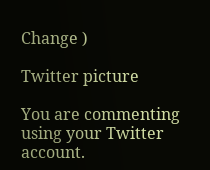Change )

Twitter picture

You are commenting using your Twitter account.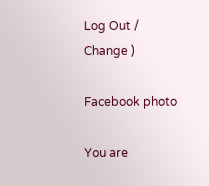Log Out /  Change )

Facebook photo

You are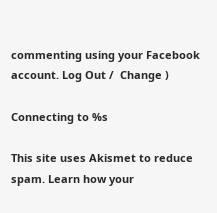commenting using your Facebook account. Log Out /  Change )

Connecting to %s

This site uses Akismet to reduce spam. Learn how your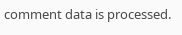comment data is processed.